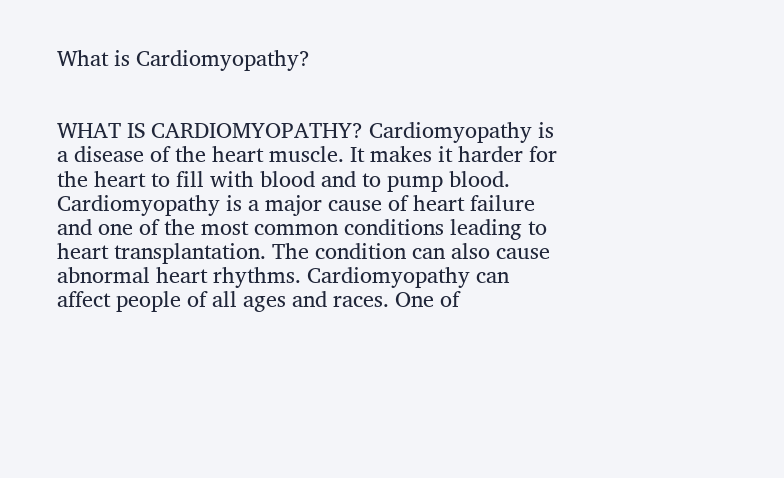What is Cardiomyopathy?


WHAT IS CARDIOMYOPATHY? Cardiomyopathy is a disease of the heart muscle. It makes it harder for the heart to fill with blood and to pump blood. Cardiomyopathy is a major cause of heart failure and one of the most common conditions leading to heart transplantation. The condition can also cause abnormal heart rhythms. Cardiomyopathy can affect people of all ages and races. One of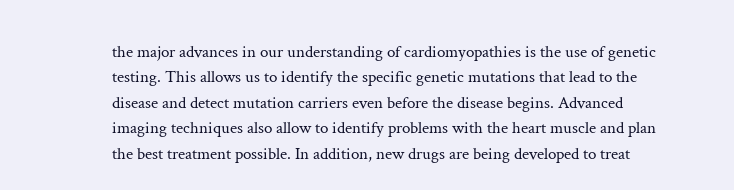the major advances in our understanding of cardiomyopathies is the use of genetic testing. This allows us to identify the specific genetic mutations that lead to the disease and detect mutation carriers even before the disease begins. Advanced imaging techniques also allow to identify problems with the heart muscle and plan the best treatment possible. In addition, new drugs are being developed to treat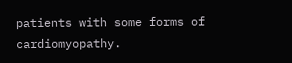patients with some forms of cardiomyopathy.